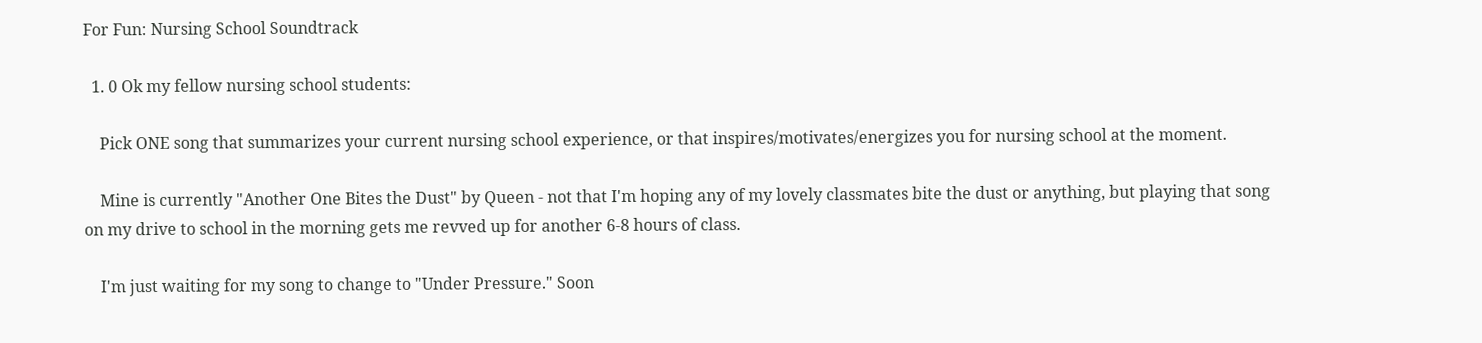For Fun: Nursing School Soundtrack

  1. 0 Ok my fellow nursing school students:

    Pick ONE song that summarizes your current nursing school experience, or that inspires/motivates/energizes you for nursing school at the moment.

    Mine is currently "Another One Bites the Dust" by Queen - not that I'm hoping any of my lovely classmates bite the dust or anything, but playing that song on my drive to school in the morning gets me revved up for another 6-8 hours of class.

    I'm just waiting for my song to change to "Under Pressure." Soon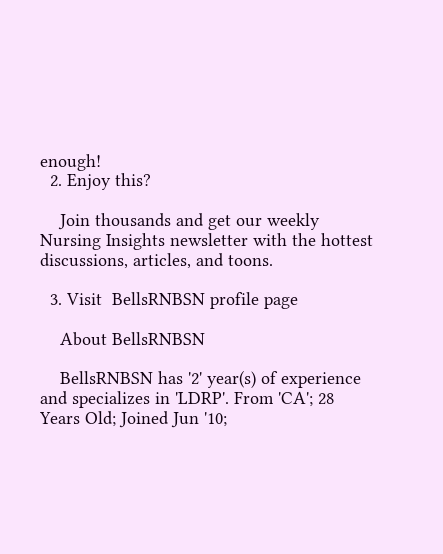enough!
  2. Enjoy this?

    Join thousands and get our weekly Nursing Insights newsletter with the hottest discussions, articles, and toons.

  3. Visit  BellsRNBSN profile page

    About BellsRNBSN

    BellsRNBSN has '2' year(s) of experience and specializes in 'LDRP'. From 'CA'; 28 Years Old; Joined Jun '10;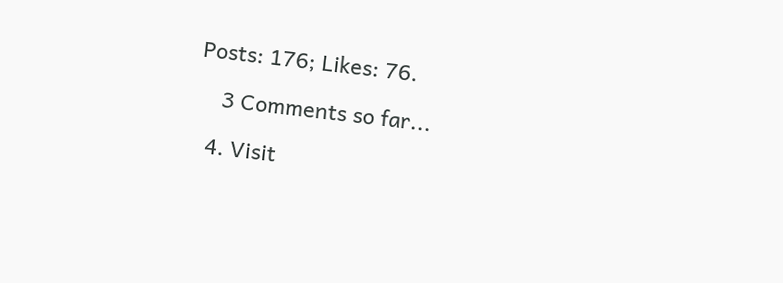Posts: 176; Likes: 76.

    3 Comments so far...

  4. Visit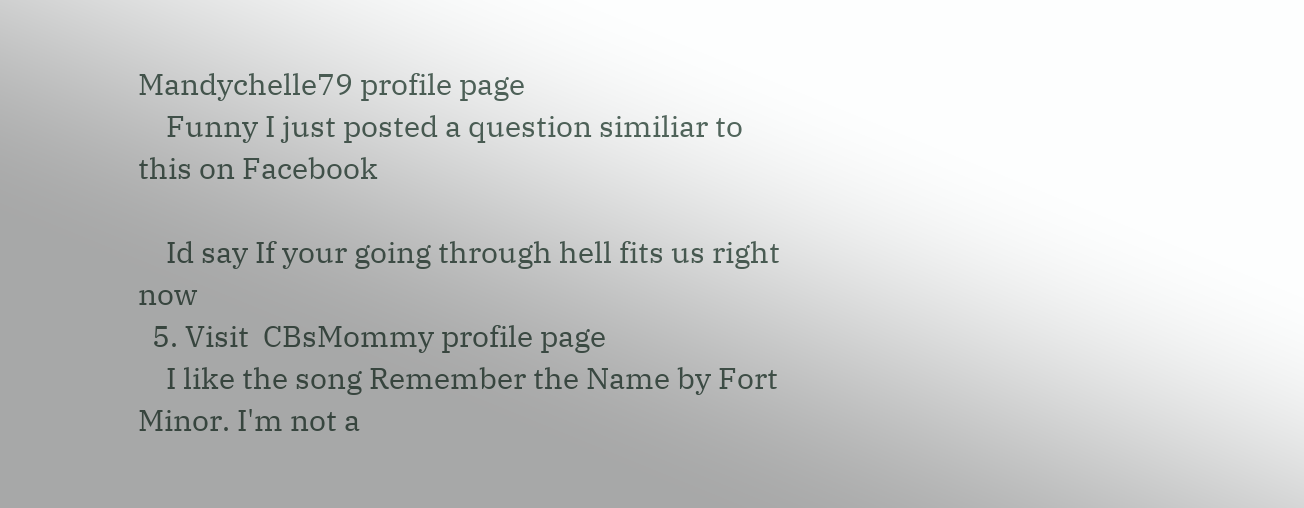Mandychelle79 profile page
    Funny I just posted a question similiar to this on Facebook

    Id say If your going through hell fits us right now
  5. Visit  CBsMommy profile page
    I like the song Remember the Name by Fort Minor. I'm not a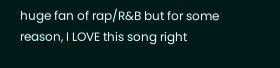huge fan of rap/R&B but for some reason, I LOVE this song right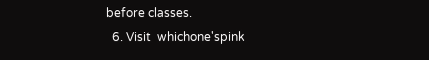before classes.
  6. Visit  whichone'spink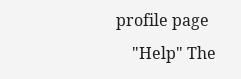profile page
    "Help" The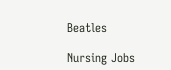Beatles

Nursing Jobs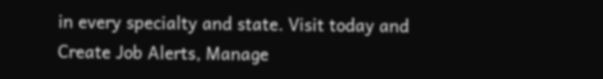in every specialty and state. Visit today and Create Job Alerts, Manage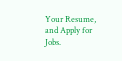Your Resume, and Apply for Jobs.